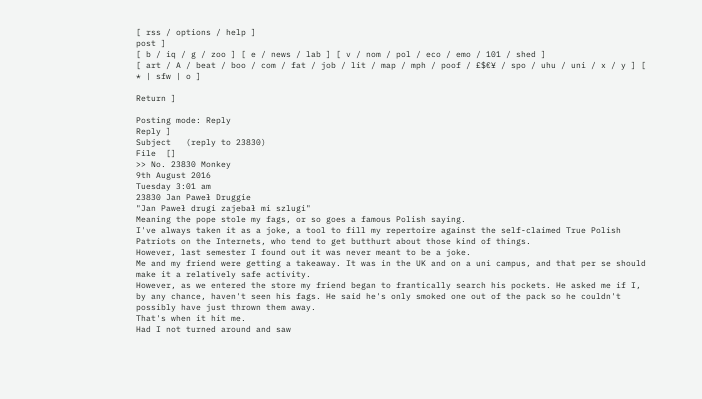[ rss / options / help ]
post ]
[ b / iq / g / zoo ] [ e / news / lab ] [ v / nom / pol / eco / emo / 101 / shed ]
[ art / A / beat / boo / com / fat / job / lit / map / mph / poof / £$€¥ / spo / uhu / uni / x / y ] [ * | sfw | o ]

Return ]

Posting mode: Reply
Reply ]
Subject   (reply to 23830)
File  []
>> No. 23830 Monkey
9th August 2016
Tuesday 3:01 am
23830 Jan Paweł Druggie
"Jan Paweł drugi zajebał mi szlugi"
Meaning the pope stole my fags, or so goes a famous Polish saying.
I've always taken it as a joke, a tool to fill my repertoire against the self-claimed True Polish Patriots on the Internets, who tend to get butthurt about those kind of things.
However, last semester I found out it was never meant to be a joke.
Me and my friend were getting a takeaway. It was in the UK and on a uni campus, and that per se should make it a relatively safe activity.
However, as we entered the store my friend began to frantically search his pockets. He asked me if I, by any chance, haven't seen his fags. He said he's only smoked one out of the pack so he couldn't possibly have just thrown them away.
That's when it hit me.
Had I not turned around and saw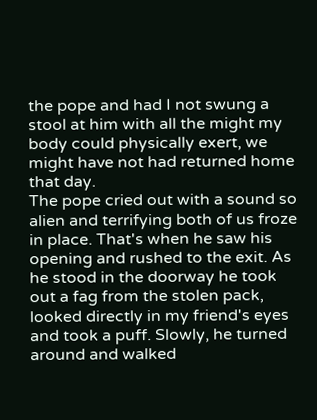the pope and had I not swung a stool at him with all the might my body could physically exert, we might have not had returned home that day.
The pope cried out with a sound so alien and terrifying both of us froze in place. That's when he saw his opening and rushed to the exit. As he stood in the doorway he took out a fag from the stolen pack, looked directly in my friend's eyes and took a puff. Slowly, he turned around and walked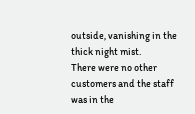outside, vanishing in the thick night mist.
There were no other customers and the staff was in the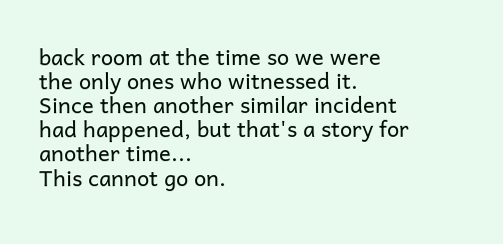back room at the time so we were the only ones who witnessed it.
Since then another similar incident had happened, but that's a story for another time...
This cannot go on.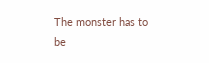The monster has to be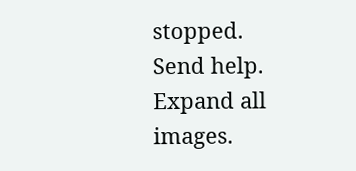stopped.
Send help.
Expand all images.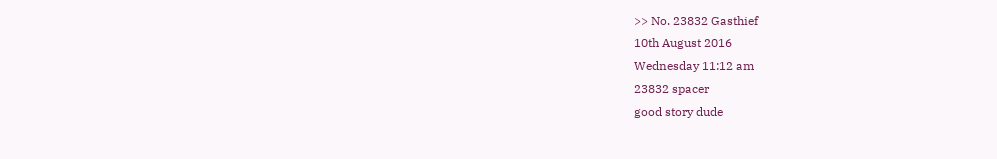>> No. 23832 Gasthief
10th August 2016
Wednesday 11:12 am
23832 spacer
good story dude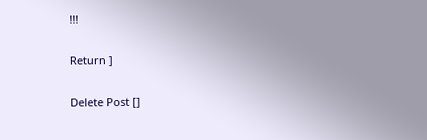!!!

Return ]

Delete Post []